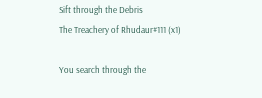Sift through the Debris
The Treachery of Rhudaur#111 (x1)

You search through the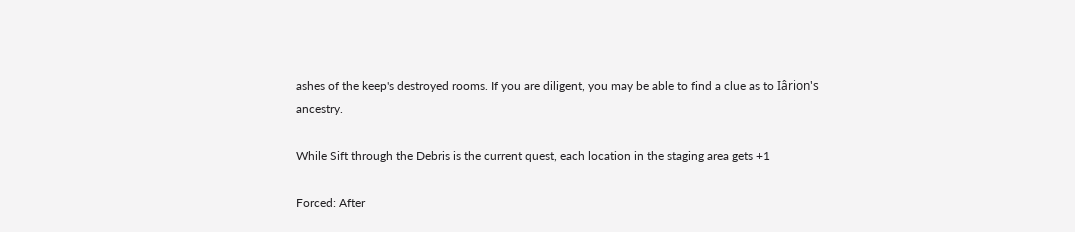ashes of the keep's destroyed rooms. If you are diligent, you may be able to find a clue as to Iârion's ancestry.

While Sift through the Debris is the current quest, each location in the staging area gets +1

Forced: After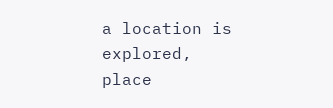a location is explored, place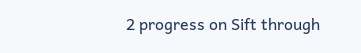2 progress on Sift through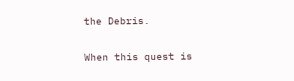the Debris.

When this quest is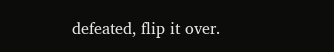defeated, flip it over.